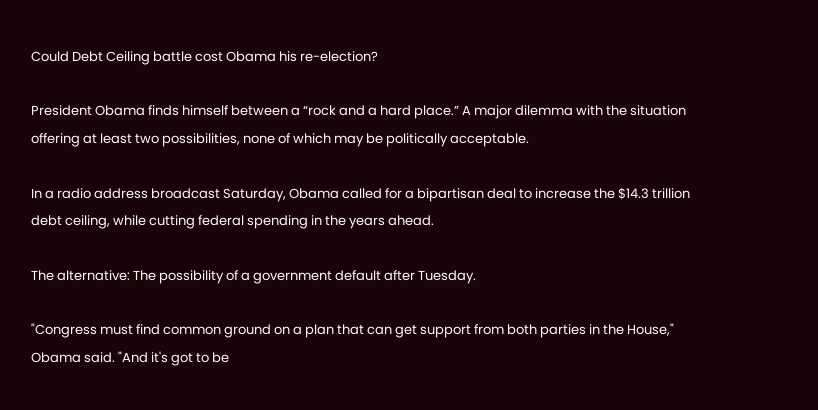Could Debt Ceiling battle cost Obama his re-election?

President Obama finds himself between a “rock and a hard place.” A major dilemma with the situation offering at least two possibilities, none of which may be politically acceptable.

In a radio address broadcast Saturday, Obama called for a bipartisan deal to increase the $14.3 trillion debt ceiling, while cutting federal spending in the years ahead.

The alternative: The possibility of a government default after Tuesday.

"Congress must find common ground on a plan that can get support from both parties in the House," Obama said. "And it's got to be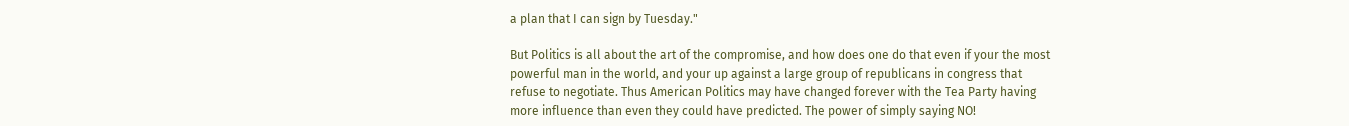a plan that I can sign by Tuesday."

But Politics is all about the art of the compromise, and how does one do that even if your the most powerful man in the world, and your up against a large group of republicans in congress that refuse to negotiate. Thus American Politics may have changed forever with the Tea Party having more influence than even they could have predicted. The power of simply saying NO!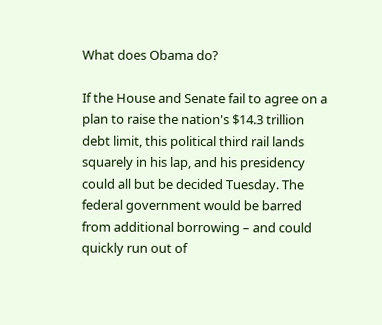What does Obama do?

If the House and Senate fail to agree on a plan to raise the nation's $14.3 trillion debt limit, this political third rail lands squarely in his lap, and his presidency could all but be decided Tuesday. The federal government would be barred from additional borrowing – and could quickly run out of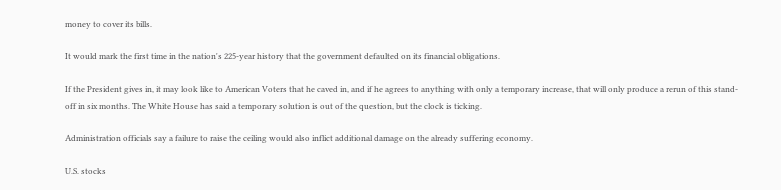money to cover its bills.

It would mark the first time in the nation's 225-year history that the government defaulted on its financial obligations.

If the President gives in, it may look like to American Voters that he caved in, and if he agrees to anything with only a temporary increase, that will only produce a rerun of this stand-off in six months. The White House has said a temporary solution is out of the question, but the clock is ticking.

Administration officials say a failure to raise the ceiling would also inflict additional damage on the already suffering economy.

U.S. stocks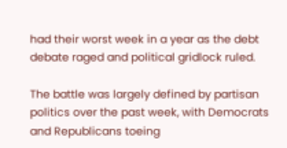had their worst week in a year as the debt debate raged and political gridlock ruled.

The battle was largely defined by partisan politics over the past week, with Democrats and Republicans toeing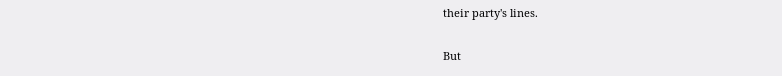their party's lines.

But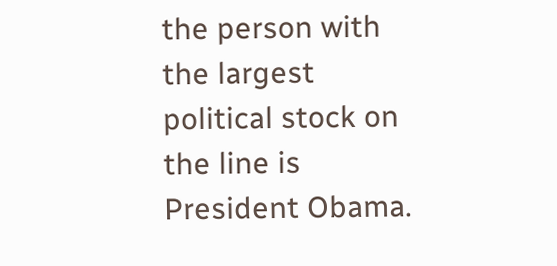the person with the largest political stock on the line is President Obama.